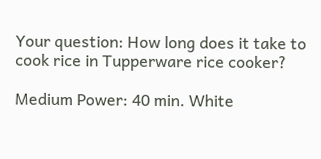Your question: How long does it take to cook rice in Tupperware rice cooker?

Medium Power: 40 min. White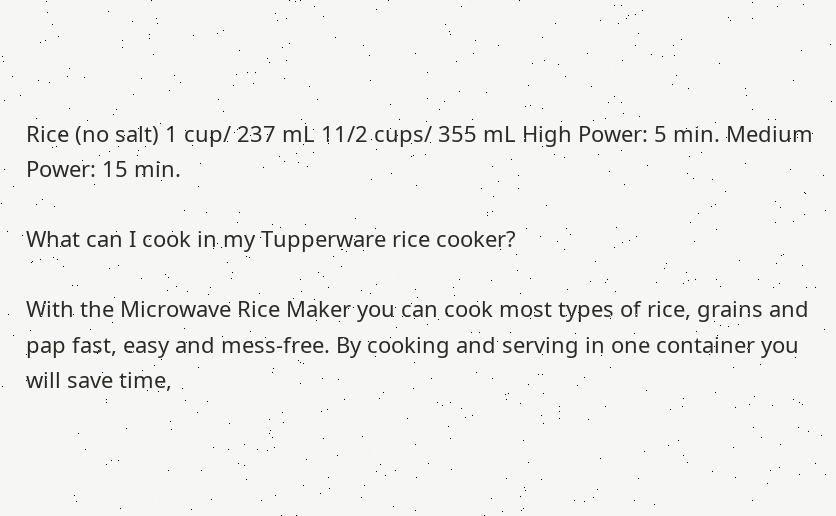Rice (no salt) 1 cup/ 237 mL 11/2 cups/ 355 mL High Power: 5 min. Medium Power: 15 min.

What can I cook in my Tupperware rice cooker?

With the Microwave Rice Maker you can cook most types of rice, grains and pap fast, easy and mess-free. By cooking and serving in one container you will save time,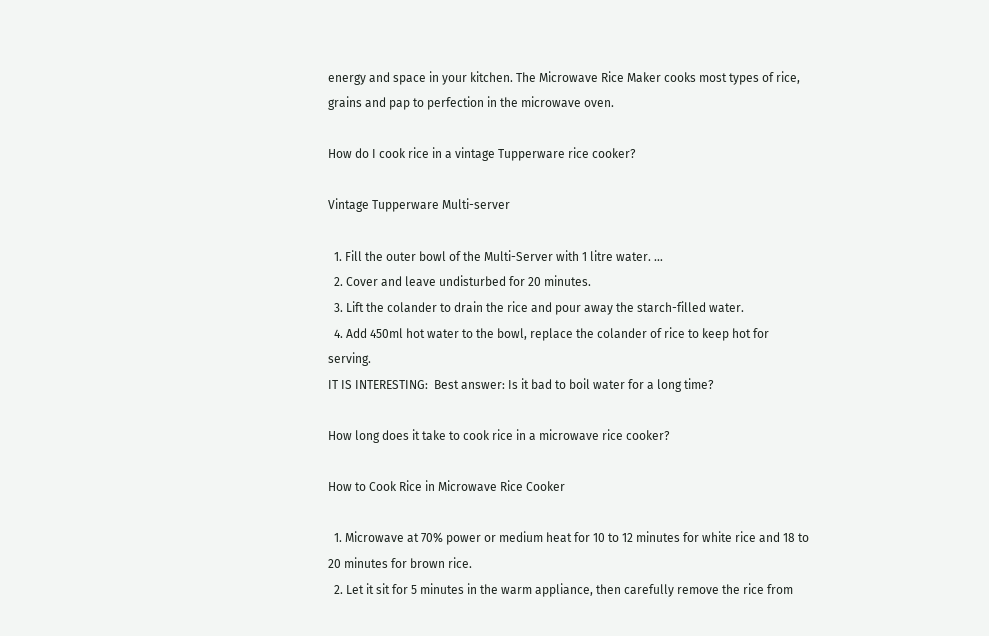energy and space in your kitchen. The Microwave Rice Maker cooks most types of rice, grains and pap to perfection in the microwave oven.

How do I cook rice in a vintage Tupperware rice cooker?

Vintage Tupperware Multi-server

  1. Fill the outer bowl of the Multi-Server with 1 litre water. …
  2. Cover and leave undisturbed for 20 minutes.
  3. Lift the colander to drain the rice and pour away the starch-filled water.
  4. Add 450ml hot water to the bowl, replace the colander of rice to keep hot for serving.
IT IS INTERESTING:  Best answer: Is it bad to boil water for a long time?

How long does it take to cook rice in a microwave rice cooker?

How to Cook Rice in Microwave Rice Cooker

  1. Microwave at 70% power or medium heat for 10 to 12 minutes for white rice and 18 to 20 minutes for brown rice.
  2. Let it sit for 5 minutes in the warm appliance, then carefully remove the rice from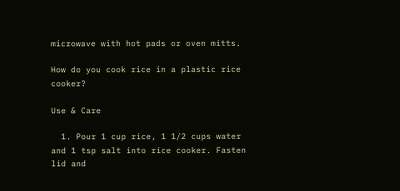microwave with hot pads or oven mitts.

How do you cook rice in a plastic rice cooker?

Use & Care

  1. Pour 1 cup rice, 1 1/2 cups water and 1 tsp salt into rice cooker. Fasten lid and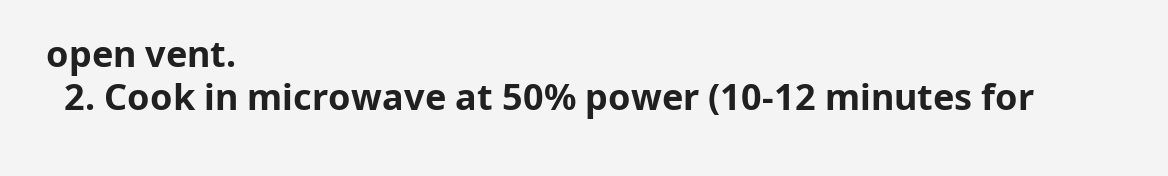open vent.
  2. Cook in microwave at 50% power (10-12 minutes for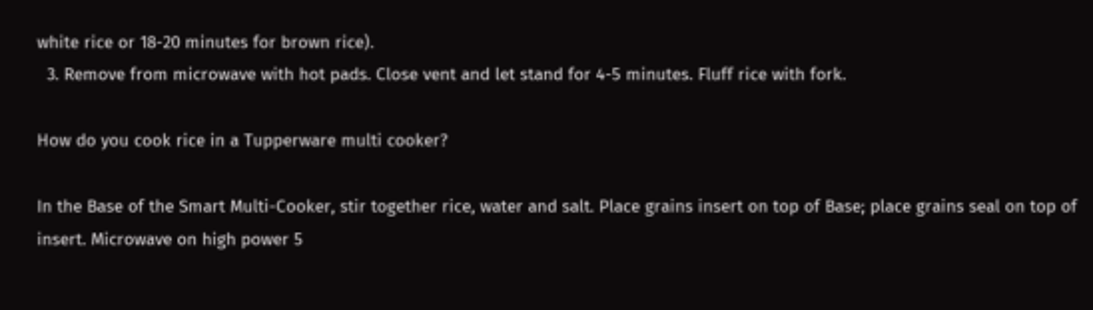white rice or 18-20 minutes for brown rice).
  3. Remove from microwave with hot pads. Close vent and let stand for 4-5 minutes. Fluff rice with fork.

How do you cook rice in a Tupperware multi cooker?

In the Base of the Smart Multi-Cooker, stir together rice, water and salt. Place grains insert on top of Base; place grains seal on top of insert. Microwave on high power 5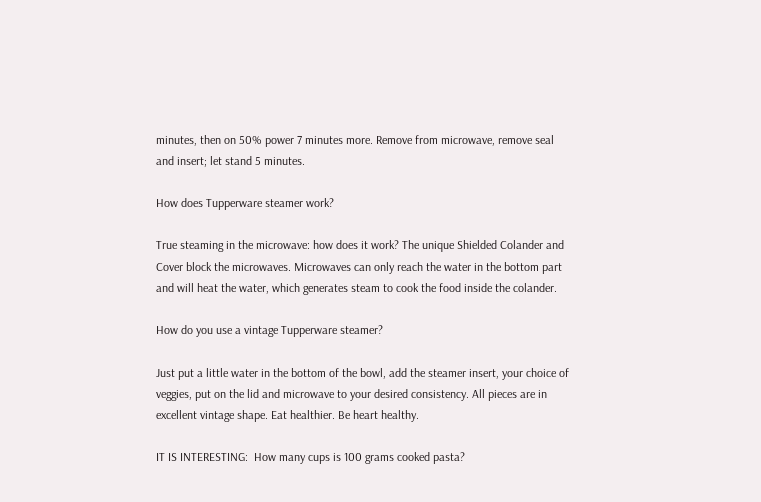minutes, then on 50% power 7 minutes more. Remove from microwave, remove seal and insert; let stand 5 minutes.

How does Tupperware steamer work?

True steaming in the microwave: how does it work? The unique Shielded Colander and Cover block the microwaves. Microwaves can only reach the water in the bottom part and will heat the water, which generates steam to cook the food inside the colander.

How do you use a vintage Tupperware steamer?

Just put a little water in the bottom of the bowl, add the steamer insert, your choice of veggies, put on the lid and microwave to your desired consistency. All pieces are in excellent vintage shape. Eat healthier. Be heart healthy.

IT IS INTERESTING:  How many cups is 100 grams cooked pasta?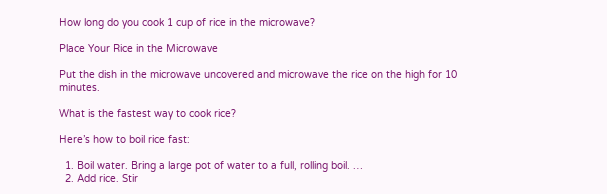How long do you cook 1 cup of rice in the microwave?

Place Your Rice in the Microwave

Put the dish in the microwave uncovered and microwave the rice on the high for 10 minutes.

What is the fastest way to cook rice?

Here’s how to boil rice fast:

  1. Boil water. Bring a large pot of water to a full, rolling boil. …
  2. Add rice. Stir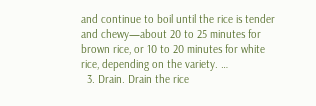and continue to boil until the rice is tender and chewy—about 20 to 25 minutes for brown rice, or 10 to 20 minutes for white rice, depending on the variety. …
  3. Drain. Drain the rice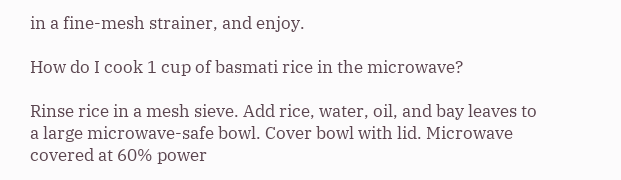in a fine-mesh strainer, and enjoy.

How do I cook 1 cup of basmati rice in the microwave?

Rinse rice in a mesh sieve. Add rice, water, oil, and bay leaves to a large microwave-safe bowl. Cover bowl with lid. Microwave covered at 60% power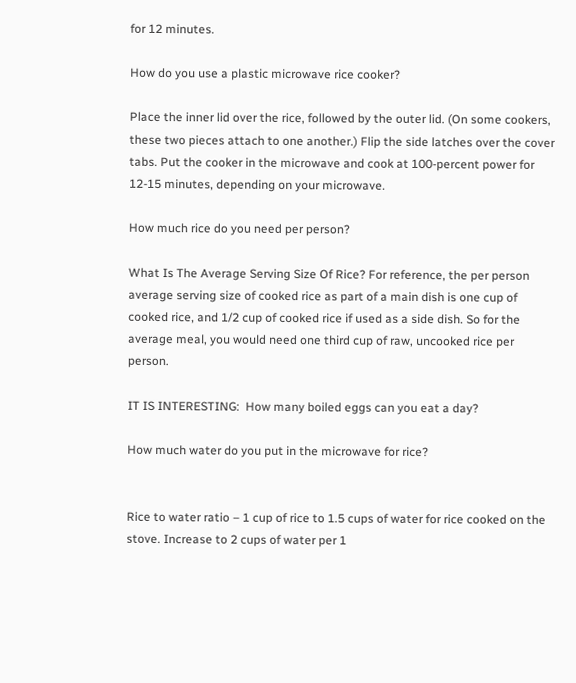for 12 minutes.

How do you use a plastic microwave rice cooker?

Place the inner lid over the rice, followed by the outer lid. (On some cookers, these two pieces attach to one another.) Flip the side latches over the cover tabs. Put the cooker in the microwave and cook at 100-percent power for 12-15 minutes, depending on your microwave.

How much rice do you need per person?

What Is The Average Serving Size Of Rice? For reference, the per person average serving size of cooked rice as part of a main dish is one cup of cooked rice, and 1/2 cup of cooked rice if used as a side dish. So for the average meal, you would need one third cup of raw, uncooked rice per person.

IT IS INTERESTING:  How many boiled eggs can you eat a day?

How much water do you put in the microwave for rice?


Rice to water ratio – 1 cup of rice to 1.5 cups of water for rice cooked on the stove. Increase to 2 cups of water per 1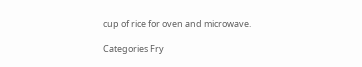cup of rice for oven and microwave.

Categories Fry